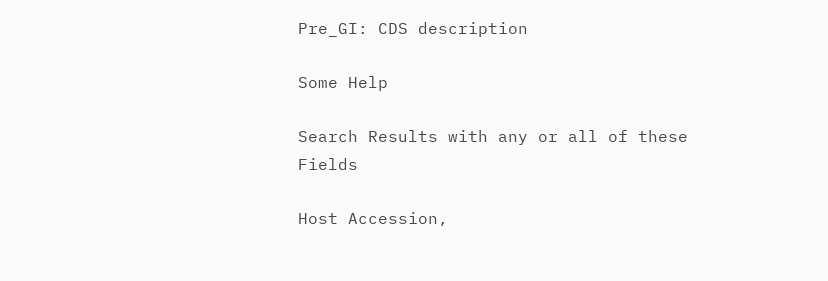Pre_GI: CDS description

Some Help

Search Results with any or all of these Fields

Host Accession,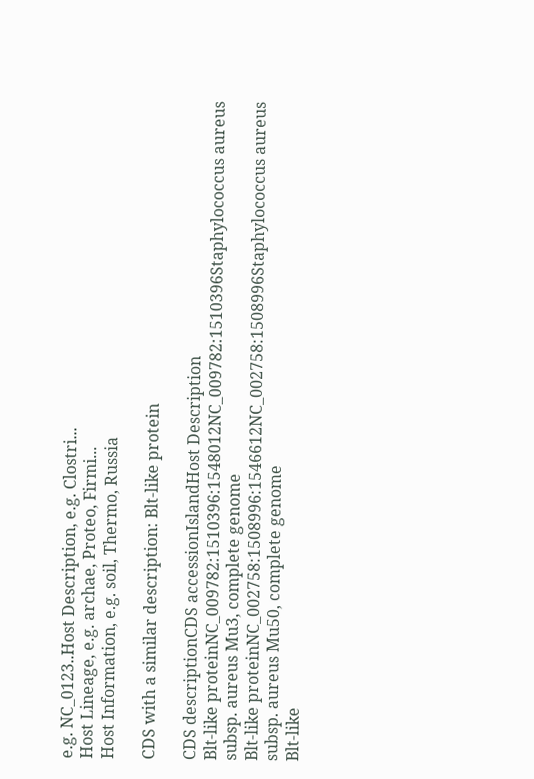e.g. NC_0123..Host Description, e.g. Clostri...
Host Lineage, e.g. archae, Proteo, Firmi...
Host Information, e.g. soil, Thermo, Russia

CDS with a similar description: Blt-like protein

CDS descriptionCDS accessionIslandHost Description
Blt-like proteinNC_009782:1510396:1548012NC_009782:1510396Staphylococcus aureus subsp. aureus Mu3, complete genome
Blt-like proteinNC_002758:1508996:1546612NC_002758:1508996Staphylococcus aureus subsp. aureus Mu50, complete genome
Blt-like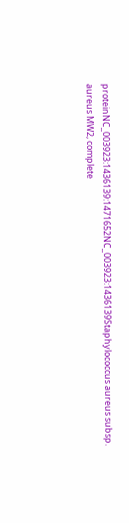proteinNC_003923:1436139:1471652NC_003923:1436139Staphylococcus aureus subsp. aureus MW2, complete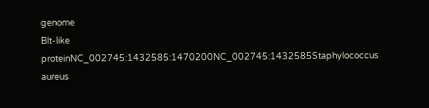genome
Blt-like proteinNC_002745:1432585:1470200NC_002745:1432585Staphylococcus aureus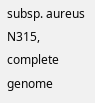subsp. aureus N315, complete genome